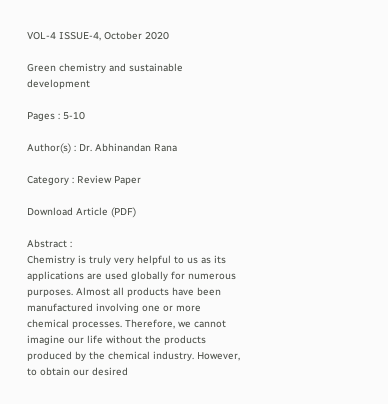VOL-4 ISSUE-4, October 2020

Green chemistry and sustainable development

Pages : 5-10

Author(s) : Dr. Abhinandan Rana

Category : Review Paper

Download Article (PDF)

Abstract :
Chemistry is truly very helpful to us as its applications are used globally for numerous purposes. Almost all products have been manufactured involving one or more chemical processes. Therefore, we cannot imagine our life without the products produced by the chemical industry. However, to obtain our desired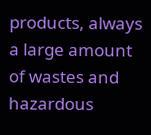products, always a large amount of wastes and hazardous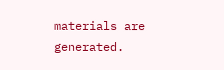materials are generated.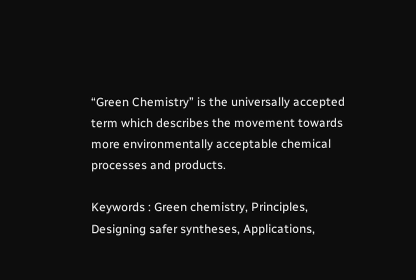“Green Chemistry” is the universally accepted term which describes the movement towards more environmentally acceptable chemical processes and products.

Keywords : Green chemistry, Principles, Designing safer syntheses, Applications,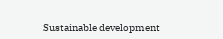Sustainable development